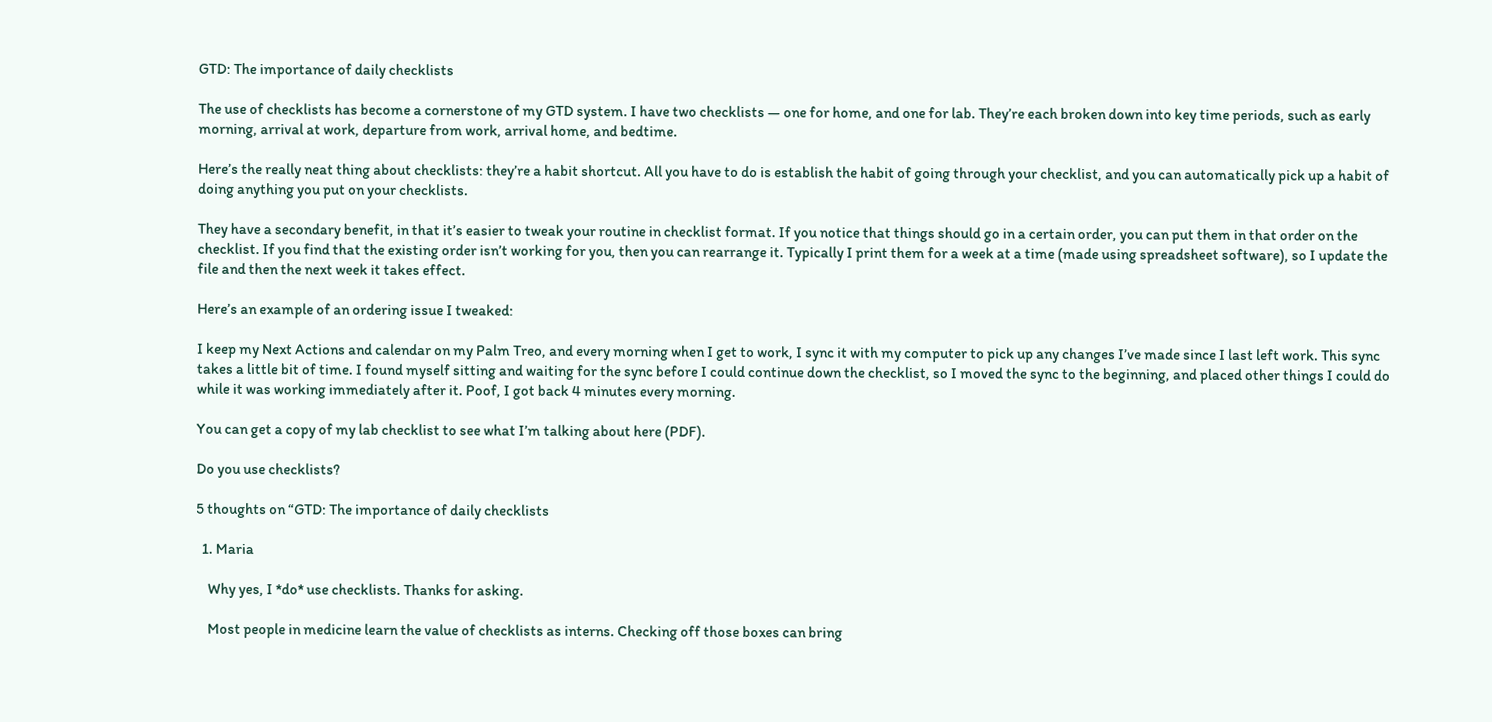GTD: The importance of daily checklists

The use of checklists has become a cornerstone of my GTD system. I have two checklists — one for home, and one for lab. They’re each broken down into key time periods, such as early morning, arrival at work, departure from work, arrival home, and bedtime.

Here’s the really neat thing about checklists: they’re a habit shortcut. All you have to do is establish the habit of going through your checklist, and you can automatically pick up a habit of doing anything you put on your checklists.

They have a secondary benefit, in that it’s easier to tweak your routine in checklist format. If you notice that things should go in a certain order, you can put them in that order on the checklist. If you find that the existing order isn’t working for you, then you can rearrange it. Typically I print them for a week at a time (made using spreadsheet software), so I update the file and then the next week it takes effect.

Here’s an example of an ordering issue I tweaked:

I keep my Next Actions and calendar on my Palm Treo, and every morning when I get to work, I sync it with my computer to pick up any changes I’ve made since I last left work. This sync takes a little bit of time. I found myself sitting and waiting for the sync before I could continue down the checklist, so I moved the sync to the beginning, and placed other things I could do while it was working immediately after it. Poof, I got back 4 minutes every morning.

You can get a copy of my lab checklist to see what I’m talking about here (PDF).

Do you use checklists?

5 thoughts on “GTD: The importance of daily checklists

  1. Maria

    Why yes, I *do* use checklists. Thanks for asking.

    Most people in medicine learn the value of checklists as interns. Checking off those boxes can bring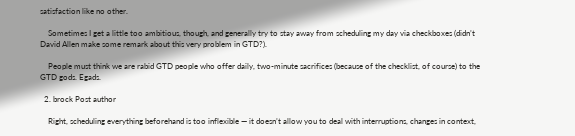satisfaction like no other.

    Sometimes I get a little too ambitious, though, and generally try to stay away from scheduling my day via checkboxes (didn’t David Allen make some remark about this very problem in GTD?).

    People must think we are rabid GTD people who offer daily, two-minute sacrifices (because of the checklist, of course) to the GTD gods. Egads.

  2. brock Post author

    Right, scheduling everything beforehand is too inflexible — it doesn’t allow you to deal with interruptions, changes in context,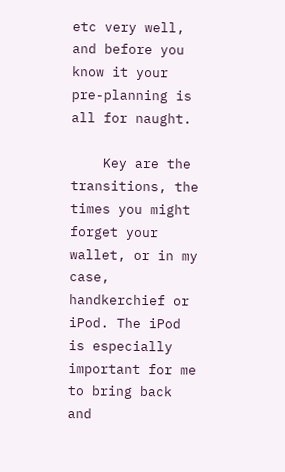etc very well, and before you know it your pre-planning is all for naught.

    Key are the transitions, the times you might forget your wallet, or in my case, handkerchief or iPod. The iPod is especially important for me to bring back and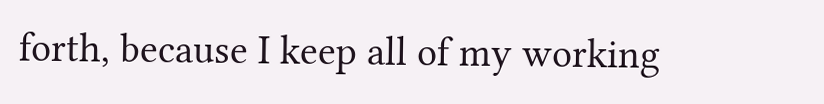forth, because I keep all of my working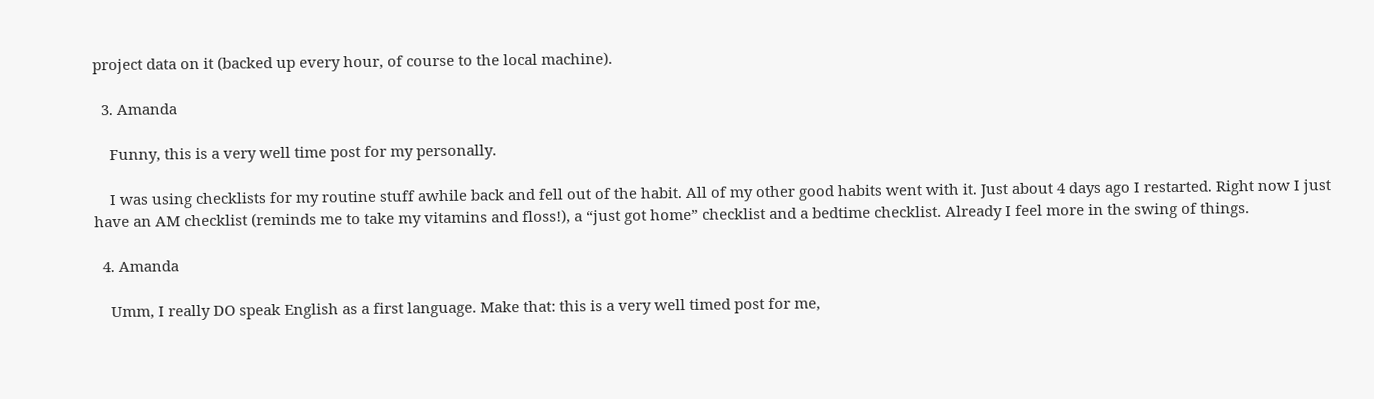project data on it (backed up every hour, of course to the local machine).

  3. Amanda

    Funny, this is a very well time post for my personally.

    I was using checklists for my routine stuff awhile back and fell out of the habit. All of my other good habits went with it. Just about 4 days ago I restarted. Right now I just have an AM checklist (reminds me to take my vitamins and floss!), a “just got home” checklist and a bedtime checklist. Already I feel more in the swing of things.

  4. Amanda

    Umm, I really DO speak English as a first language. Make that: this is a very well timed post for me,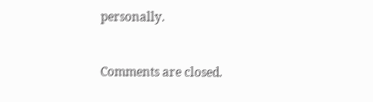personally.


Comments are closed.